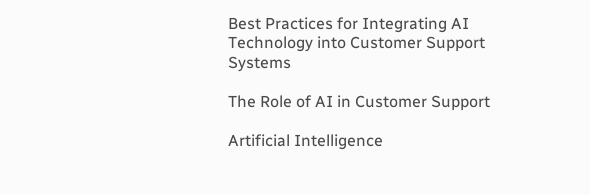Best Practices for Integrating AI Technology into Customer Support Systems

The Role of AI in Customer Support

Artificial Intelligence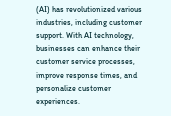(AI) has revolutionized various industries, including customer support. With AI technology, businesses can enhance their customer service processes, improve response times, and personalize customer experiences.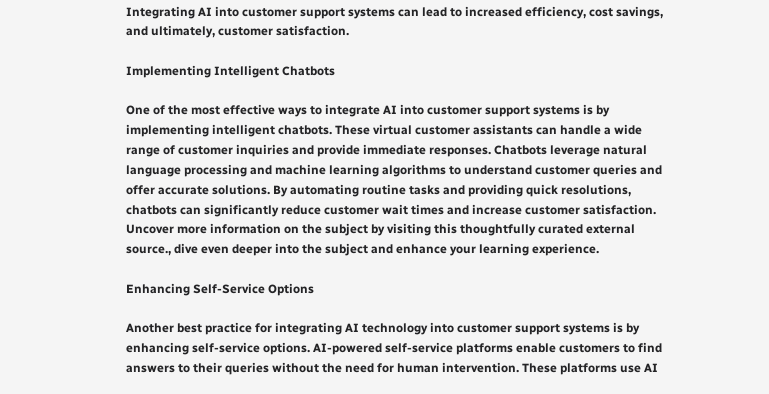Integrating AI into customer support systems can lead to increased efficiency, cost savings, and ultimately, customer satisfaction.

Implementing Intelligent Chatbots

One of the most effective ways to integrate AI into customer support systems is by implementing intelligent chatbots. These virtual customer assistants can handle a wide range of customer inquiries and provide immediate responses. Chatbots leverage natural language processing and machine learning algorithms to understand customer queries and offer accurate solutions. By automating routine tasks and providing quick resolutions, chatbots can significantly reduce customer wait times and increase customer satisfaction. Uncover more information on the subject by visiting this thoughtfully curated external source., dive even deeper into the subject and enhance your learning experience.

Enhancing Self-Service Options

Another best practice for integrating AI technology into customer support systems is by enhancing self-service options. AI-powered self-service platforms enable customers to find answers to their queries without the need for human intervention. These platforms use AI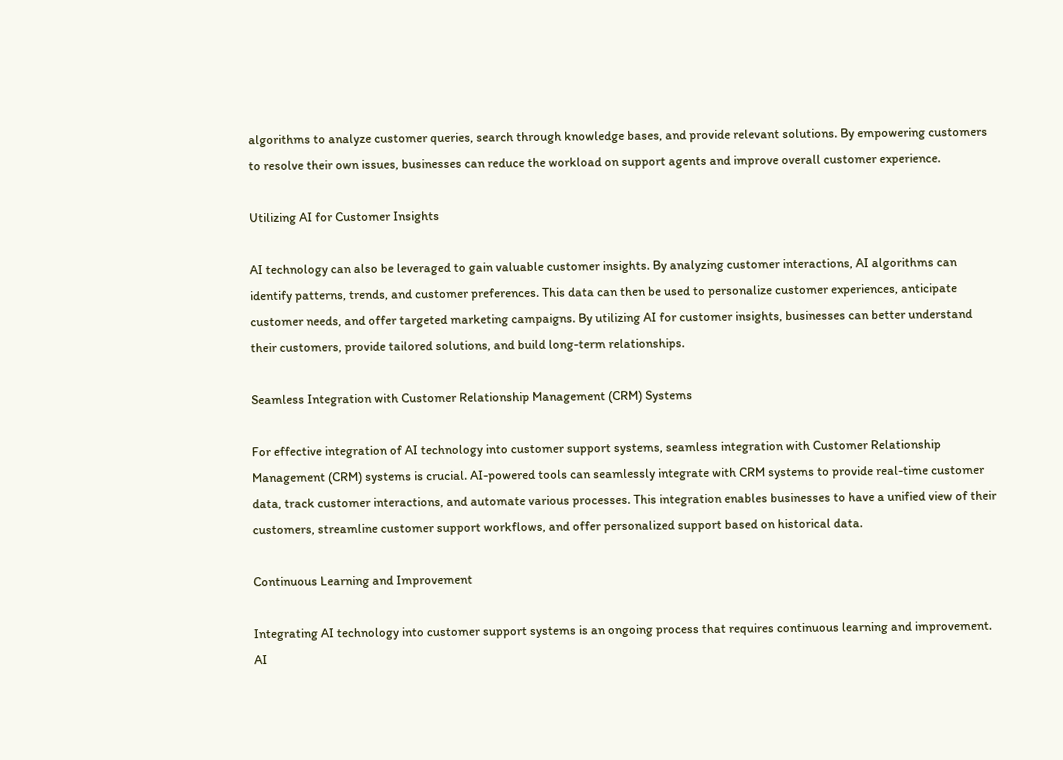algorithms to analyze customer queries, search through knowledge bases, and provide relevant solutions. By empowering customers to resolve their own issues, businesses can reduce the workload on support agents and improve overall customer experience.

Utilizing AI for Customer Insights

AI technology can also be leveraged to gain valuable customer insights. By analyzing customer interactions, AI algorithms can identify patterns, trends, and customer preferences. This data can then be used to personalize customer experiences, anticipate customer needs, and offer targeted marketing campaigns. By utilizing AI for customer insights, businesses can better understand their customers, provide tailored solutions, and build long-term relationships.

Seamless Integration with Customer Relationship Management (CRM) Systems

For effective integration of AI technology into customer support systems, seamless integration with Customer Relationship Management (CRM) systems is crucial. AI-powered tools can seamlessly integrate with CRM systems to provide real-time customer data, track customer interactions, and automate various processes. This integration enables businesses to have a unified view of their customers, streamline customer support workflows, and offer personalized support based on historical data.

Continuous Learning and Improvement

Integrating AI technology into customer support systems is an ongoing process that requires continuous learning and improvement. AI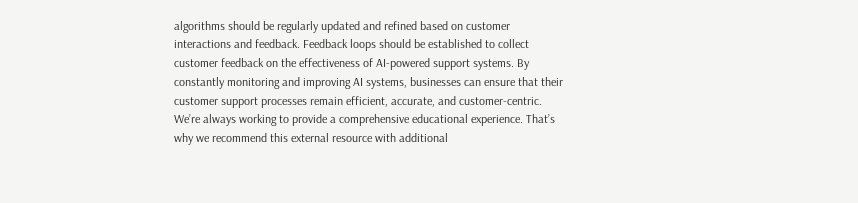algorithms should be regularly updated and refined based on customer interactions and feedback. Feedback loops should be established to collect customer feedback on the effectiveness of AI-powered support systems. By constantly monitoring and improving AI systems, businesses can ensure that their customer support processes remain efficient, accurate, and customer-centric. We’re always working to provide a comprehensive educational experience. That’s why we recommend this external resource with additional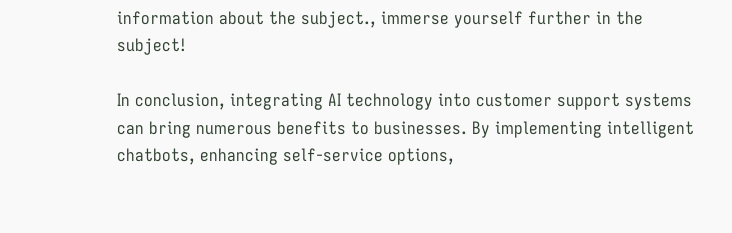information about the subject., immerse yourself further in the subject!

In conclusion, integrating AI technology into customer support systems can bring numerous benefits to businesses. By implementing intelligent chatbots, enhancing self-service options,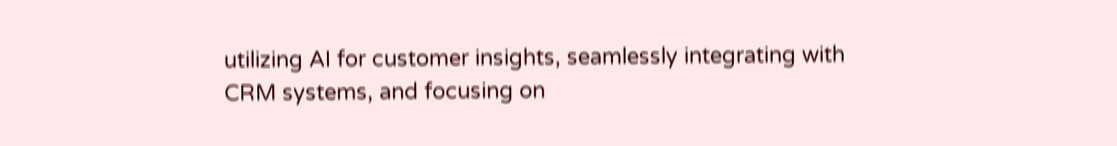utilizing AI for customer insights, seamlessly integrating with CRM systems, and focusing on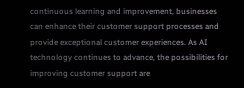continuous learning and improvement, businesses can enhance their customer support processes and provide exceptional customer experiences. As AI technology continues to advance, the possibilities for improving customer support are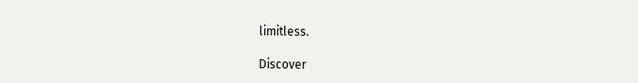limitless.

Discover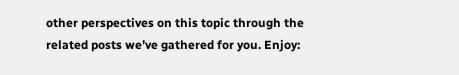other perspectives on this topic through the related posts we’ve gathered for you. Enjoy: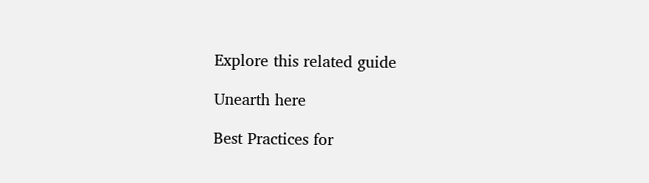Explore this related guide

Unearth here

Best Practices for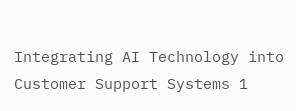Integrating AI Technology into Customer Support Systems 1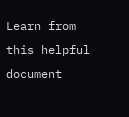Learn from this helpful document